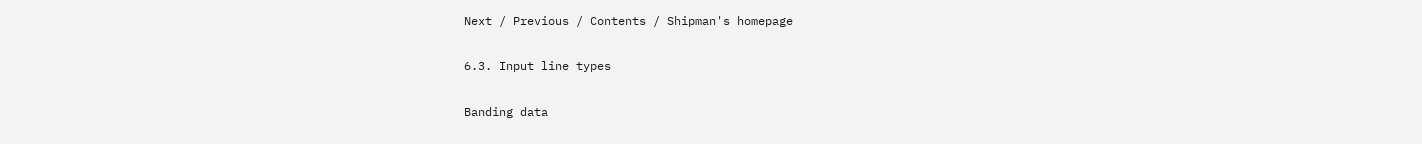Next / Previous / Contents / Shipman's homepage

6.3. Input line types

Banding data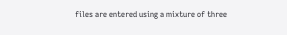files are entered using a mixture of three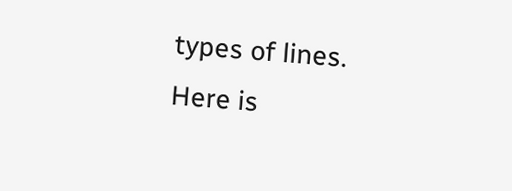types of lines. Here is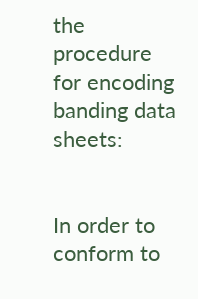the procedure for encoding banding data sheets:


In order to conform to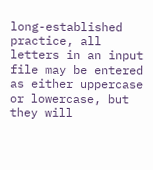long-established practice, all letters in an input file may be entered as either uppercase or lowercase, but they will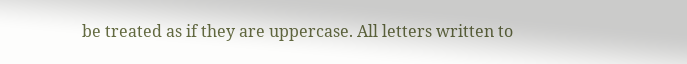be treated as if they are uppercase. All letters written to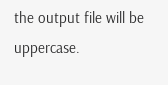the output file will be uppercase.